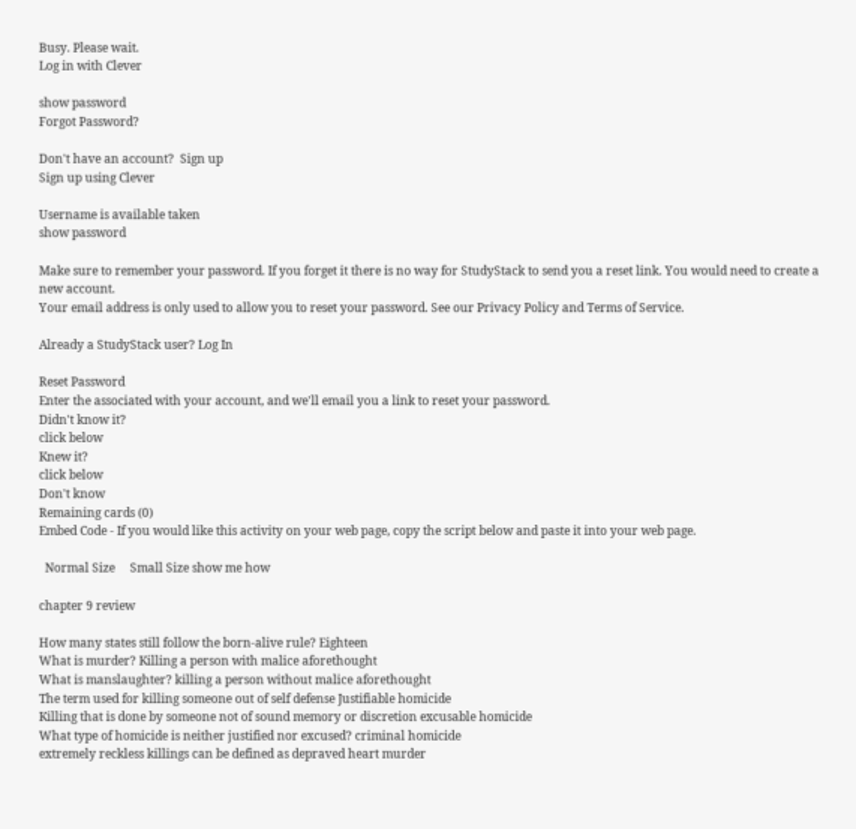Busy. Please wait.
Log in with Clever

show password
Forgot Password?

Don't have an account?  Sign up
Sign up using Clever

Username is available taken
show password

Make sure to remember your password. If you forget it there is no way for StudyStack to send you a reset link. You would need to create a new account.
Your email address is only used to allow you to reset your password. See our Privacy Policy and Terms of Service.

Already a StudyStack user? Log In

Reset Password
Enter the associated with your account, and we'll email you a link to reset your password.
Didn't know it?
click below
Knew it?
click below
Don't know
Remaining cards (0)
Embed Code - If you would like this activity on your web page, copy the script below and paste it into your web page.

  Normal Size     Small Size show me how

chapter 9 review

How many states still follow the born-alive rule? Eighteen
What is murder? Killing a person with malice aforethought
What is manslaughter? killing a person without malice aforethought
The term used for killing someone out of self defense Justifiable homicide
Killing that is done by someone not of sound memory or discretion excusable homicide
What type of homicide is neither justified nor excused? criminal homicide
extremely reckless killings can be defined as depraved heart murder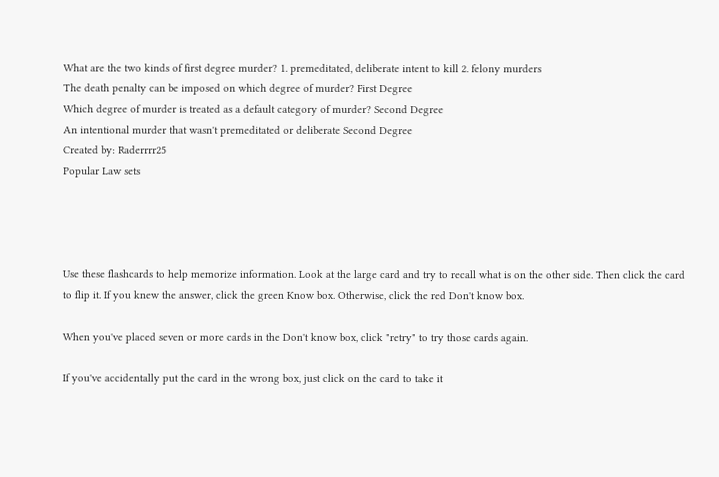What are the two kinds of first degree murder? 1. premeditated, deliberate intent to kill 2. felony murders
The death penalty can be imposed on which degree of murder? First Degree
Which degree of murder is treated as a default category of murder? Second Degree
An intentional murder that wasn't premeditated or deliberate Second Degree
Created by: Raderrrr25
Popular Law sets




Use these flashcards to help memorize information. Look at the large card and try to recall what is on the other side. Then click the card to flip it. If you knew the answer, click the green Know box. Otherwise, click the red Don't know box.

When you've placed seven or more cards in the Don't know box, click "retry" to try those cards again.

If you've accidentally put the card in the wrong box, just click on the card to take it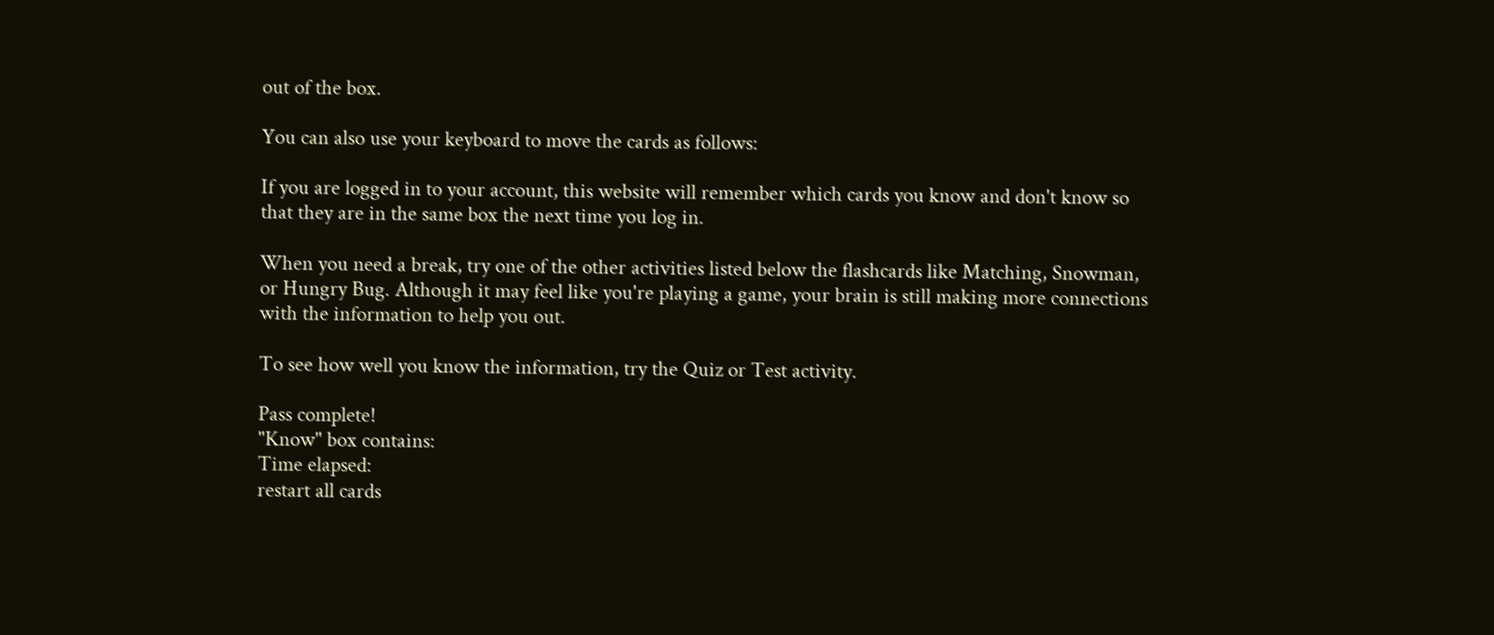out of the box.

You can also use your keyboard to move the cards as follows:

If you are logged in to your account, this website will remember which cards you know and don't know so that they are in the same box the next time you log in.

When you need a break, try one of the other activities listed below the flashcards like Matching, Snowman, or Hungry Bug. Although it may feel like you're playing a game, your brain is still making more connections with the information to help you out.

To see how well you know the information, try the Quiz or Test activity.

Pass complete!
"Know" box contains:
Time elapsed:
restart all cards